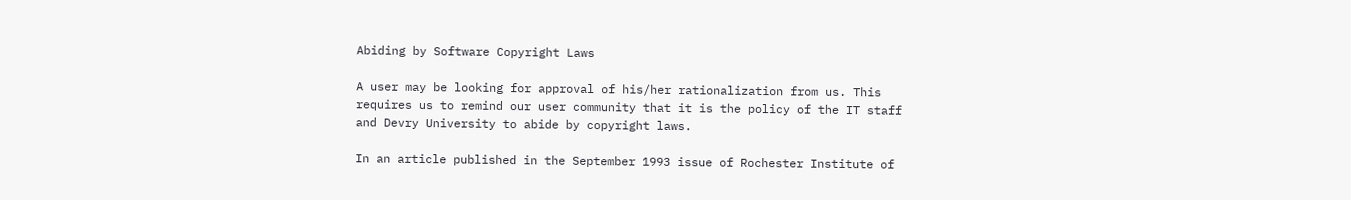Abiding by Software Copyright Laws

A user may be looking for approval of his/her rationalization from us. This requires us to remind our user community that it is the policy of the IT staff and Devry University to abide by copyright laws.

In an article published in the September 1993 issue of Rochester Institute of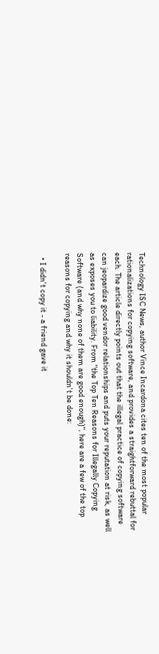Technology ISC News, author Vince Incardona cites ten of the most popular rationalizations for copying software, and provides a straightforward rebuttal for each. The article directly points out that the illegal practice of copying software can jeopardize good vendor relationships and puts your reputation at risk, as well as exposes you to liability. From "the Top Ten Reasons for Illegally Copying Software (and why none of them are good enough)", here are a few of the top reasons for copying and why it shouldn't be done:

  • I didn't copy it - a friend gave it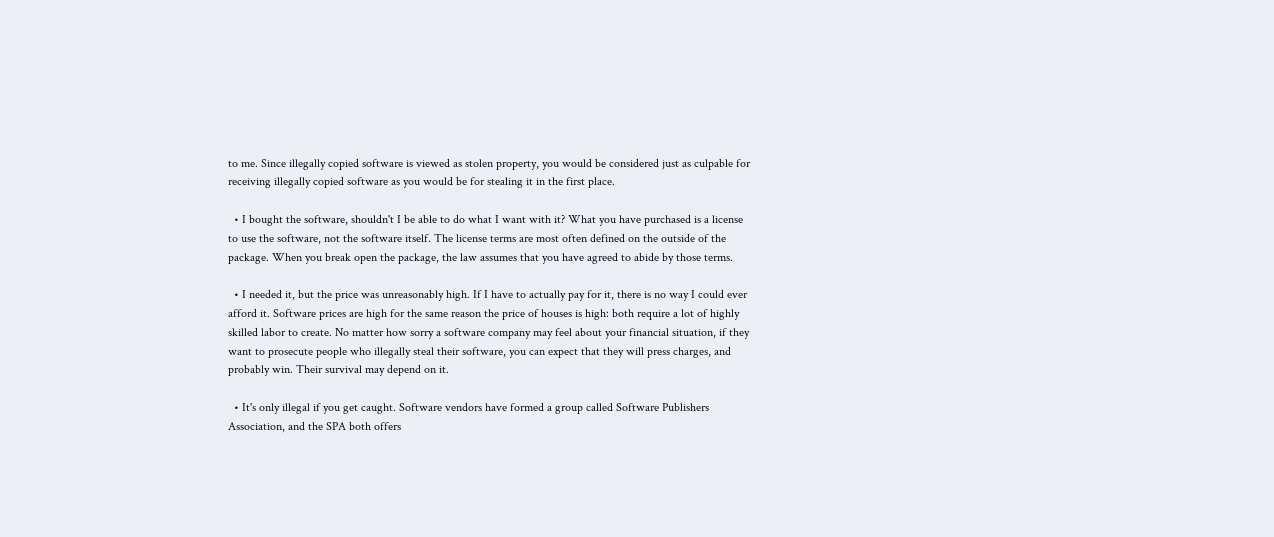to me. Since illegally copied software is viewed as stolen property, you would be considered just as culpable for receiving illegally copied software as you would be for stealing it in the first place.

  • I bought the software, shouldn't I be able to do what I want with it? What you have purchased is a license to use the software, not the software itself. The license terms are most often defined on the outside of the package. When you break open the package, the law assumes that you have agreed to abide by those terms.

  • I needed it, but the price was unreasonably high. If I have to actually pay for it, there is no way I could ever afford it. Software prices are high for the same reason the price of houses is high: both require a lot of highly skilled labor to create. No matter how sorry a software company may feel about your financial situation, if they want to prosecute people who illegally steal their software, you can expect that they will press charges, and probably win. Their survival may depend on it.

  • It's only illegal if you get caught. Software vendors have formed a group called Software Publishers Association, and the SPA both offers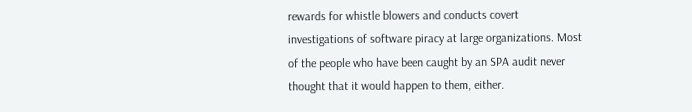rewards for whistle blowers and conducts covert investigations of software piracy at large organizations. Most of the people who have been caught by an SPA audit never thought that it would happen to them, either.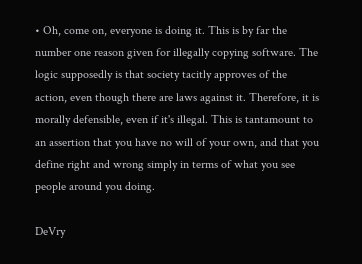• Oh, come on, everyone is doing it. This is by far the number one reason given for illegally copying software. The logic supposedly is that society tacitly approves of the action, even though there are laws against it. Therefore, it is morally defensible, even if it's illegal. This is tantamount to an assertion that you have no will of your own, and that you define right and wrong simply in terms of what you see people around you doing.

DeVry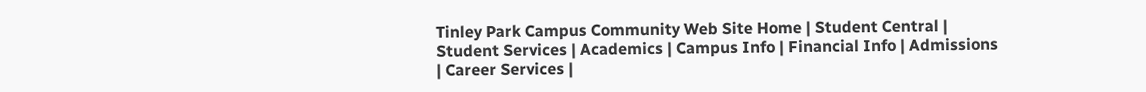Tinley Park Campus Community Web Site Home | Student Central | Student Services | Academics | Campus Info | Financial Info | Admissions | Career Services |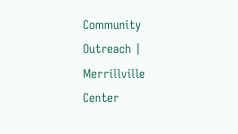Community Outreach | Merrillville Center